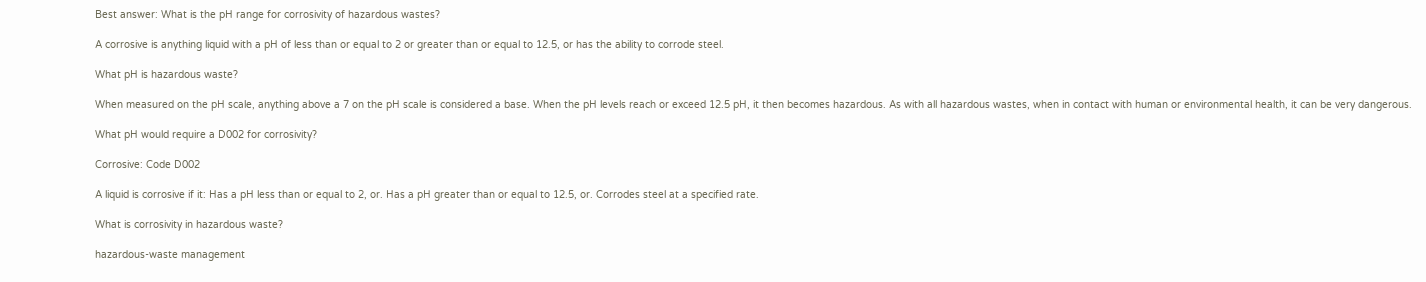Best answer: What is the pH range for corrosivity of hazardous wastes?

A corrosive is anything liquid with a pH of less than or equal to 2 or greater than or equal to 12.5, or has the ability to corrode steel.

What pH is hazardous waste?

When measured on the pH scale, anything above a 7 on the pH scale is considered a base. When the pH levels reach or exceed 12.5 pH, it then becomes hazardous. As with all hazardous wastes, when in contact with human or environmental health, it can be very dangerous.

What pH would require a D002 for corrosivity?

Corrosive: Code D002

A liquid is corrosive if it: Has a pH less than or equal to 2, or. Has a pH greater than or equal to 12.5, or. Corrodes steel at a specified rate.

What is corrosivity in hazardous waste?

hazardous-waste management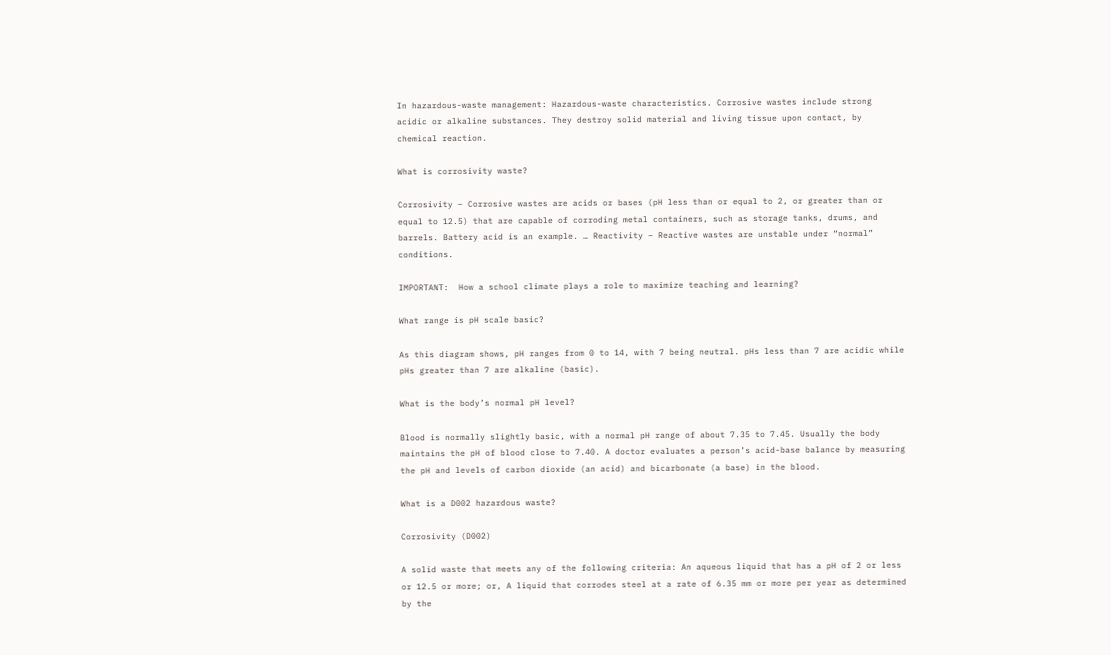In hazardous-waste management: Hazardous-waste characteristics. Corrosive wastes include strong acidic or alkaline substances. They destroy solid material and living tissue upon contact, by chemical reaction.

What is corrosivity waste?

Corrosivity – Corrosive wastes are acids or bases (pH less than or equal to 2, or greater than or equal to 12.5) that are capable of corroding metal containers, such as storage tanks, drums, and barrels. Battery acid is an example. … Reactivity – Reactive wastes are unstable under “normal” conditions.

IMPORTANT:  How a school climate plays a role to maximize teaching and learning?

What range is pH scale basic?

As this diagram shows, pH ranges from 0 to 14, with 7 being neutral. pHs less than 7 are acidic while pHs greater than 7 are alkaline (basic).

What is the body’s normal pH level?

Blood is normally slightly basic, with a normal pH range of about 7.35 to 7.45. Usually the body maintains the pH of blood close to 7.40. A doctor evaluates a person’s acid-base balance by measuring the pH and levels of carbon dioxide (an acid) and bicarbonate (a base) in the blood.

What is a D002 hazardous waste?

Corrosivity (D002)

A solid waste that meets any of the following criteria: An aqueous liquid that has a pH of 2 or less or 12.5 or more; or, A liquid that corrodes steel at a rate of 6.35 mm or more per year as determined by the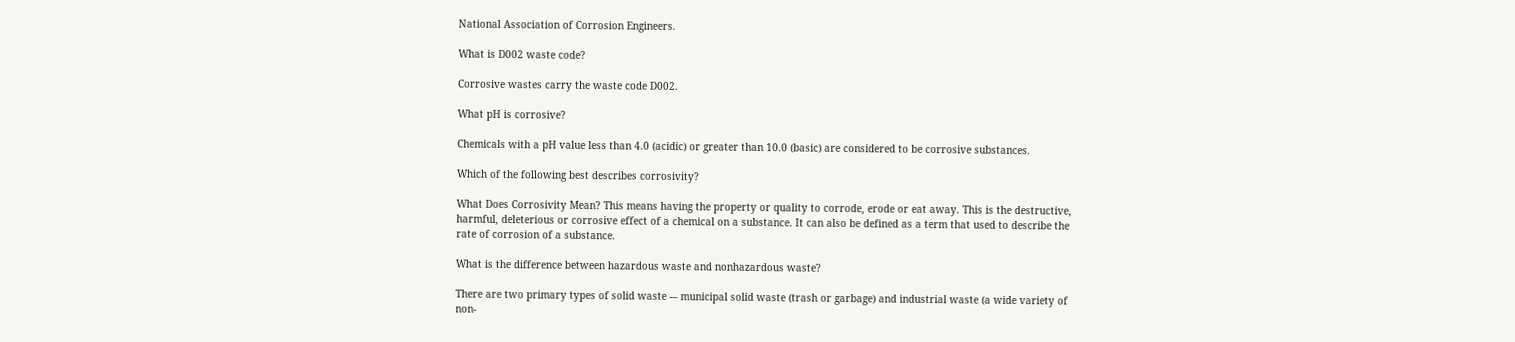National Association of Corrosion Engineers.

What is D002 waste code?

Corrosive wastes carry the waste code D002.

What pH is corrosive?

Chemicals with a pH value less than 4.0 (acidic) or greater than 10.0 (basic) are considered to be corrosive substances.

Which of the following best describes corrosivity?

What Does Corrosivity Mean? This means having the property or quality to corrode, erode or eat away. This is the destructive, harmful, deleterious or corrosive effect of a chemical on a substance. It can also be defined as a term that used to describe the rate of corrosion of a substance.

What is the difference between hazardous waste and nonhazardous waste?

There are two primary types of solid waste -– municipal solid waste (trash or garbage) and industrial waste (a wide variety of non-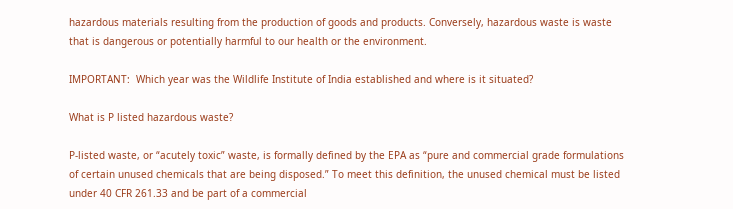hazardous materials resulting from the production of goods and products. Conversely, hazardous waste is waste that is dangerous or potentially harmful to our health or the environment.

IMPORTANT:  Which year was the Wildlife Institute of India established and where is it situated?

What is P listed hazardous waste?

P-listed waste, or “acutely toxic” waste, is formally defined by the EPA as “pure and commercial grade formulations of certain unused chemicals that are being disposed.” To meet this definition, the unused chemical must be listed under 40 CFR 261.33 and be part of a commercial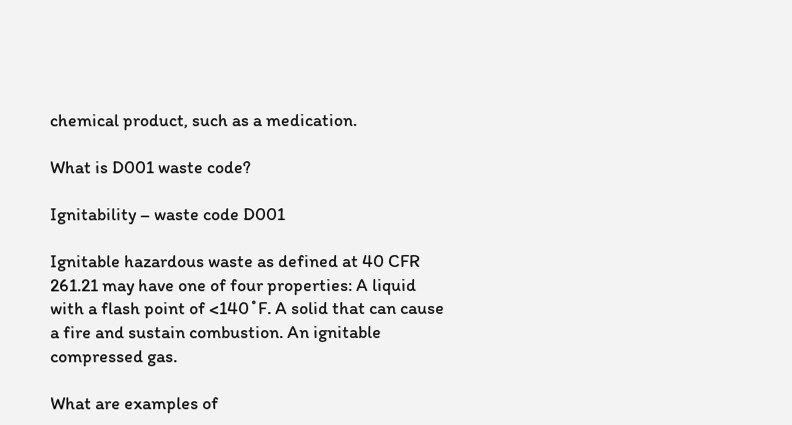chemical product, such as a medication.

What is D001 waste code?

Ignitability – waste code D001

Ignitable hazardous waste as defined at 40 CFR 261.21 may have one of four properties: A liquid with a flash point of <140˚F. A solid that can cause a fire and sustain combustion. An ignitable compressed gas.

What are examples of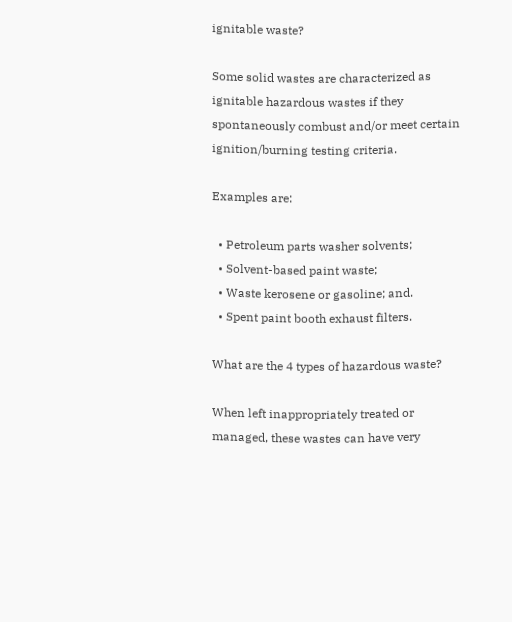ignitable waste?

Some solid wastes are characterized as ignitable hazardous wastes if they spontaneously combust and/or meet certain ignition/burning testing criteria.

Examples are:

  • Petroleum parts washer solvents;
  • Solvent-based paint waste;
  • Waste kerosene or gasoline; and.
  • Spent paint booth exhaust filters.

What are the 4 types of hazardous waste?

When left inappropriately treated or managed, these wastes can have very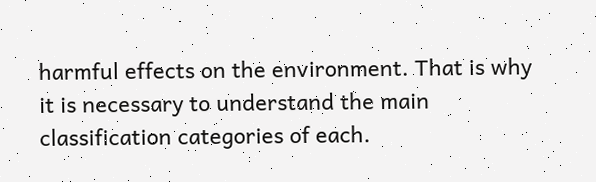harmful effects on the environment. That is why it is necessary to understand the main classification categories of each.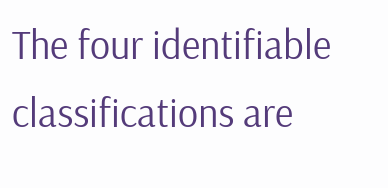The four identifiable classifications are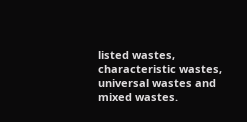listed wastes, characteristic wastes, universal wastes and mixed wastes.